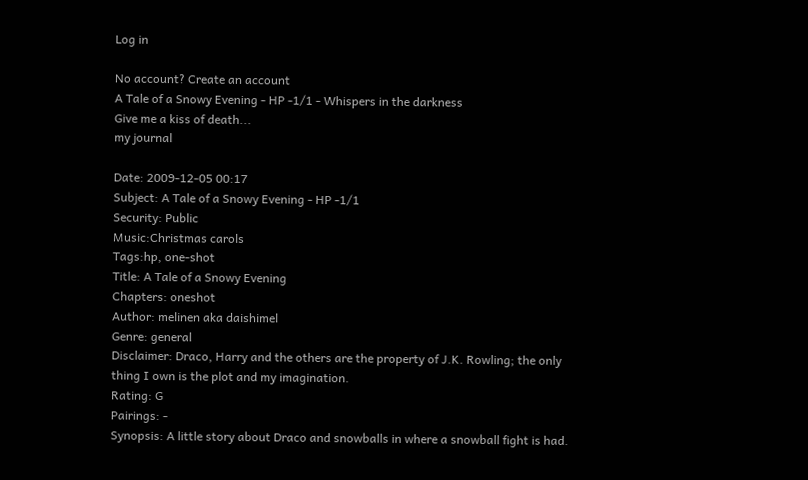Log in

No account? Create an account
A Tale of a Snowy Evening - HP -1/1 - Whispers in the darkness
Give me a kiss of death...
my journal

Date: 2009-12-05 00:17
Subject: A Tale of a Snowy Evening - HP -1/1
Security: Public
Music:Christmas carols
Tags:hp, one-shot
Title: A Tale of a Snowy Evening
Chapters: oneshot
Author: melinen aka daishimel
Genre: general
Disclaimer: Draco, Harry and the others are the property of J.K. Rowling; the only thing I own is the plot and my imagination.
Rating: G
Pairings: -
Synopsis: A little story about Draco and snowballs in where a snowball fight is had.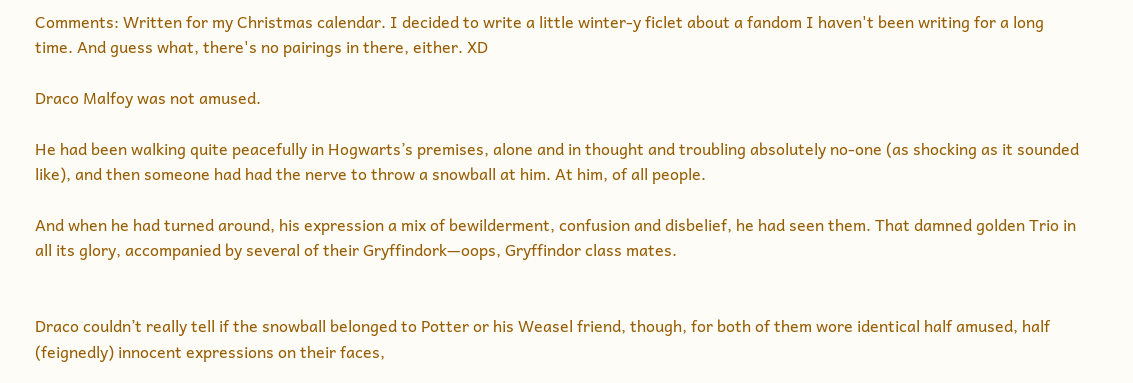Comments: Written for my Christmas calendar. I decided to write a little winter-y ficlet about a fandom I haven't been writing for a long time. And guess what, there's no pairings in there, either. XD

Draco Malfoy was not amused.

He had been walking quite peacefully in Hogwarts’s premises, alone and in thought and troubling absolutely no-one (as shocking as it sounded like), and then someone had had the nerve to throw a snowball at him. At him, of all people.

And when he had turned around, his expression a mix of bewilderment, confusion and disbelief, he had seen them. That damned golden Trio in all its glory, accompanied by several of their Gryffindork—oops, Gryffindor class mates.


Draco couldn’t really tell if the snowball belonged to Potter or his Weasel friend, though, for both of them wore identical half amused, half (feignedly) innocent expressions on their faces,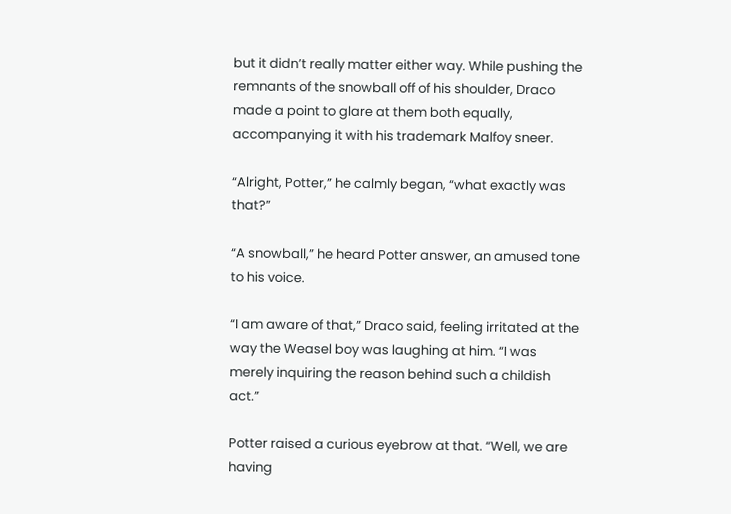but it didn’t really matter either way. While pushing the remnants of the snowball off of his shoulder, Draco made a point to glare at them both equally, accompanying it with his trademark Malfoy sneer.

“Alright, Potter,” he calmly began, “what exactly was that?”

“A snowball,” he heard Potter answer, an amused tone to his voice.

“I am aware of that,” Draco said, feeling irritated at the way the Weasel boy was laughing at him. “I was merely inquiring the reason behind such a childish act.”

Potter raised a curious eyebrow at that. “Well, we are having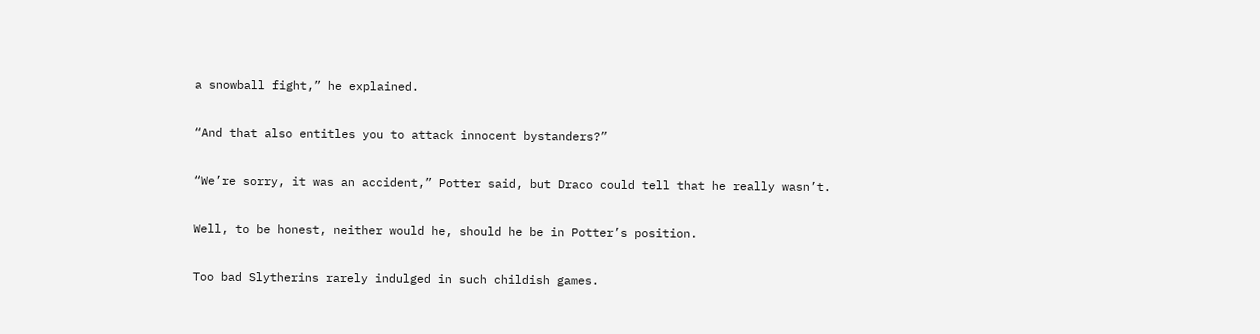a snowball fight,” he explained.

“And that also entitles you to attack innocent bystanders?”

“We’re sorry, it was an accident,” Potter said, but Draco could tell that he really wasn’t.

Well, to be honest, neither would he, should he be in Potter’s position.

Too bad Slytherins rarely indulged in such childish games.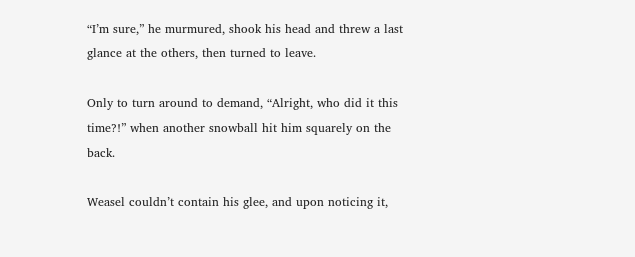“I’m sure,” he murmured, shook his head and threw a last glance at the others, then turned to leave.

Only to turn around to demand, “Alright, who did it this time?!” when another snowball hit him squarely on the back.

Weasel couldn’t contain his glee, and upon noticing it,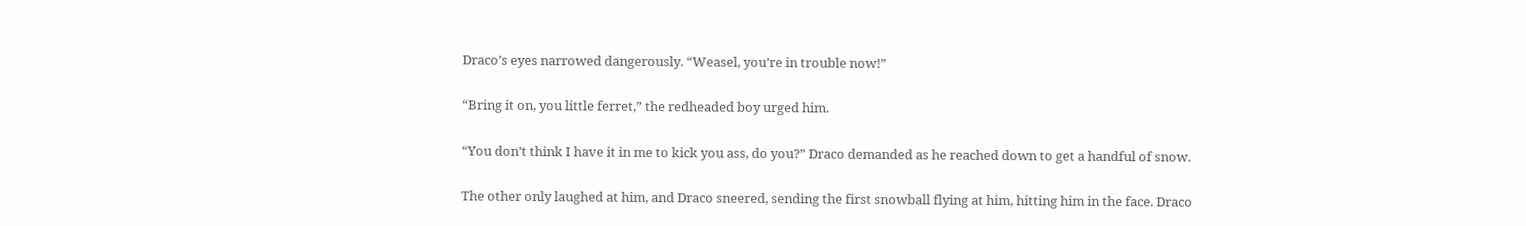Draco’s eyes narrowed dangerously. “Weasel, you’re in trouble now!”

“Bring it on, you little ferret,” the redheaded boy urged him.

“You don’t think I have it in me to kick you ass, do you?” Draco demanded as he reached down to get a handful of snow.

The other only laughed at him, and Draco sneered, sending the first snowball flying at him, hitting him in the face. Draco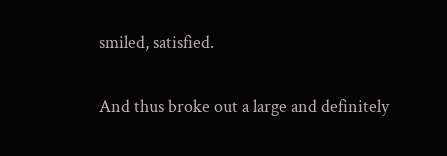smiled, satisfied.

And thus broke out a large and definitely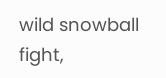wild snowball fight,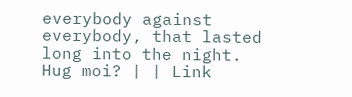everybody against everybody, that lasted long into the night.
Hug moi? | | Link